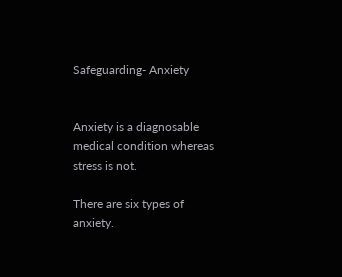Safeguarding- Anxiety


Anxiety is a diagnosable medical condition whereas stress is not.

There are six types of anxiety.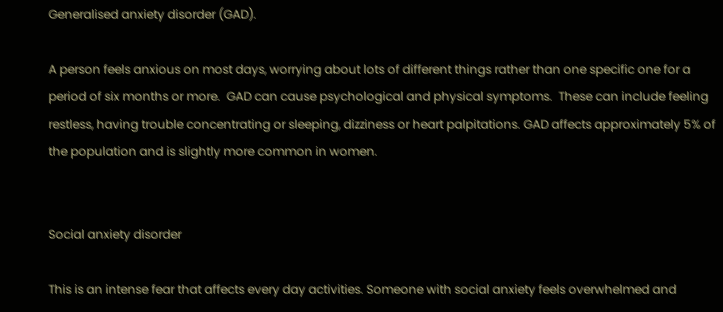Generalised anxiety disorder (GAD).

A person feels anxious on most days, worrying about lots of different things rather than one specific one for a period of six months or more.  GAD can cause psychological and physical symptoms.  These can include feeling restless, having trouble concentrating or sleeping, dizziness or heart palpitations. GAD affects approximately 5% of the population and is slightly more common in women.


Social anxiety disorder

This is an intense fear that affects every day activities. Someone with social anxiety feels overwhelmed and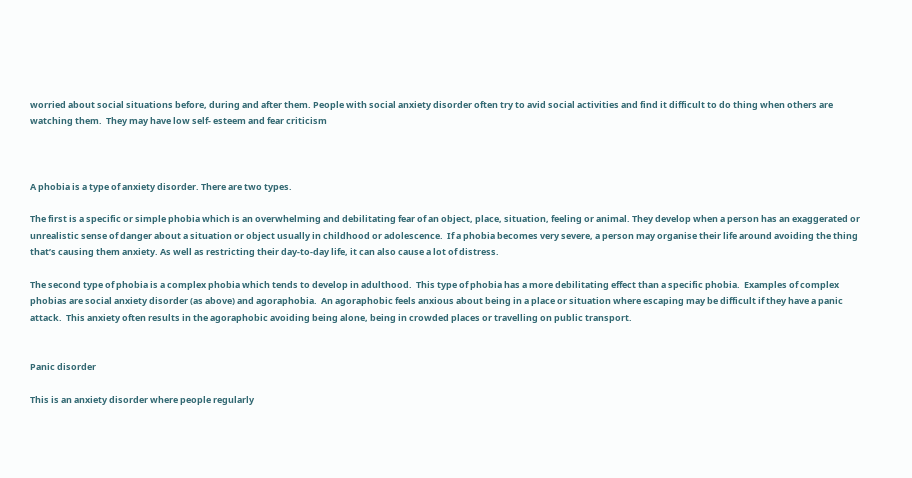worried about social situations before, during and after them. People with social anxiety disorder often try to avid social activities and find it difficult to do thing when others are watching them.  They may have low self- esteem and fear criticism



A phobia is a type of anxiety disorder. There are two types.

The first is a specific or simple phobia which is an overwhelming and debilitating fear of an object, place, situation, feeling or animal. They develop when a person has an exaggerated or unrealistic sense of danger about a situation or object usually in childhood or adolescence.  If a phobia becomes very severe, a person may organise their life around avoiding the thing that’s causing them anxiety. As well as restricting their day-to-day life, it can also cause a lot of distress.

The second type of phobia is a complex phobia which tends to develop in adulthood.  This type of phobia has a more debilitating effect than a specific phobia.  Examples of complex phobias are social anxiety disorder (as above) and agoraphobia.  An agoraphobic feels anxious about being in a place or situation where escaping may be difficult if they have a panic attack.  This anxiety often results in the agoraphobic avoiding being alone, being in crowded places or travelling on public transport.


Panic disorder

This is an anxiety disorder where people regularly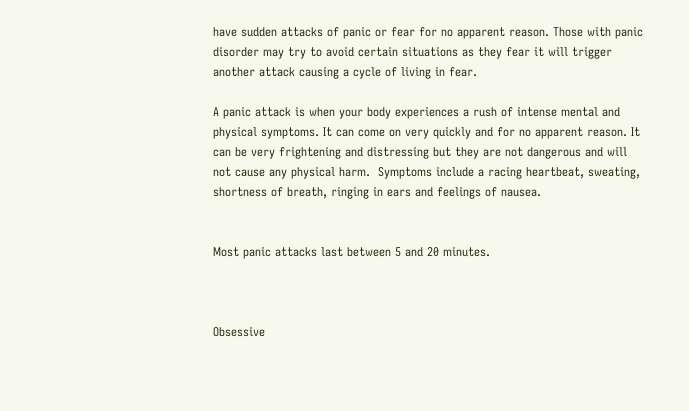have sudden attacks of panic or fear for no apparent reason. Those with panic disorder may try to avoid certain situations as they fear it will trigger another attack causing a cycle of living in fear.

A panic attack is when your body experiences a rush of intense mental and physical symptoms. It can come on very quickly and for no apparent reason. It can be very frightening and distressing but they are not dangerous and will not cause any physical harm.  Symptoms include a racing heartbeat, sweating, shortness of breath, ringing in ears and feelings of nausea.


Most panic attacks last between 5 and 20 minutes.



Obsessive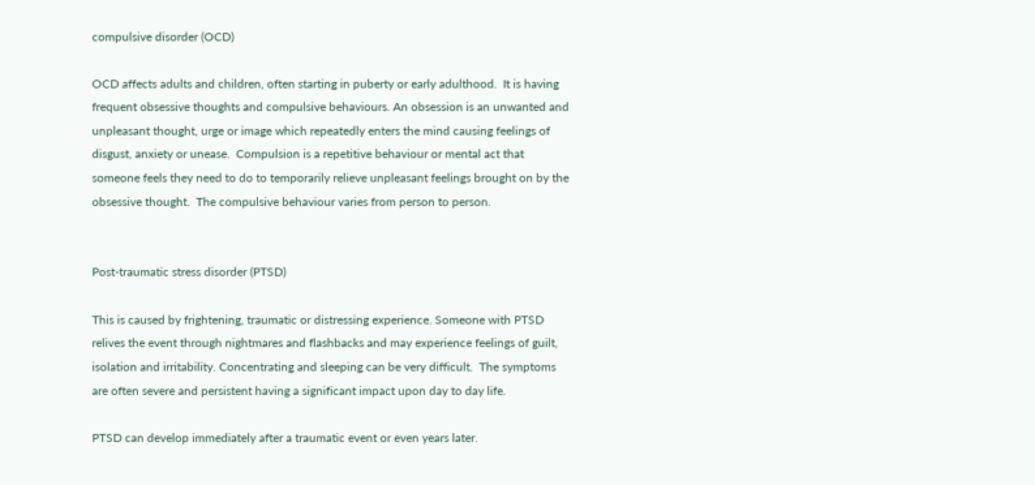compulsive disorder (OCD)

OCD affects adults and children, often starting in puberty or early adulthood.  It is having frequent obsessive thoughts and compulsive behaviours. An obsession is an unwanted and unpleasant thought, urge or image which repeatedly enters the mind causing feelings of disgust, anxiety or unease.  Compulsion is a repetitive behaviour or mental act that someone feels they need to do to temporarily relieve unpleasant feelings brought on by the obsessive thought.  The compulsive behaviour varies from person to person.


Post-traumatic stress disorder (PTSD)

This is caused by frightening, traumatic or distressing experience. Someone with PTSD relives the event through nightmares and flashbacks and may experience feelings of guilt, isolation and irritability. Concentrating and sleeping can be very difficult.  The symptoms are often severe and persistent having a significant impact upon day to day life.

PTSD can develop immediately after a traumatic event or even years later.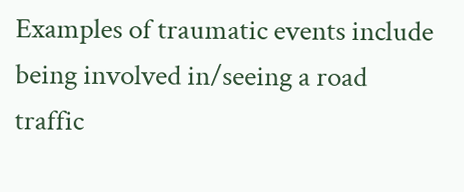Examples of traumatic events include being involved in/seeing a road traffic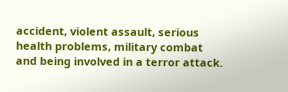accident, violent assault, serious health problems, military combat and being involved in a terror attack.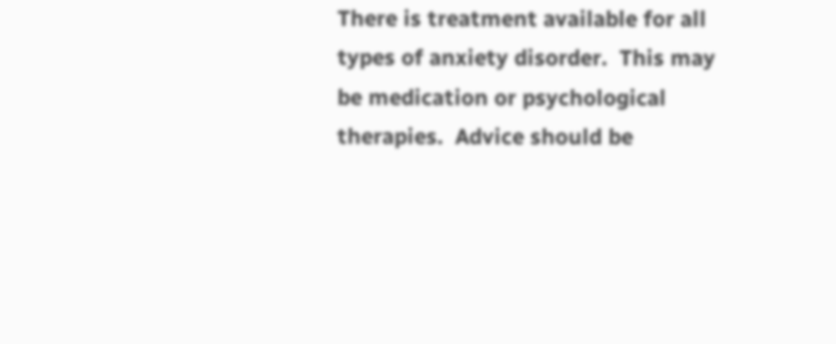There is treatment available for all types of anxiety disorder.  This may be medication or psychological therapies.  Advice should be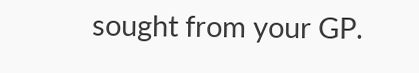sought from your GP.